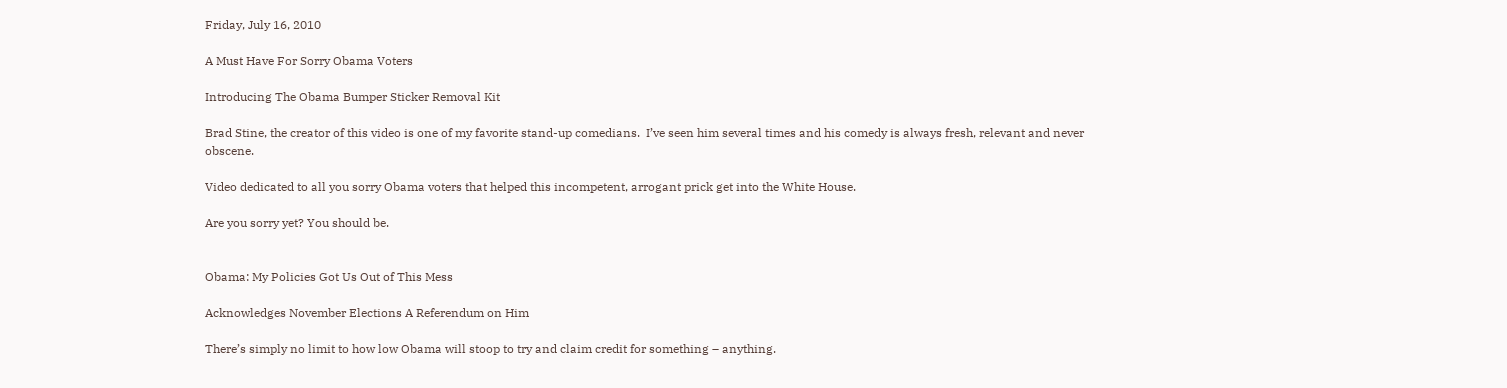Friday, July 16, 2010

A Must Have For Sorry Obama Voters

Introducing The Obama Bumper Sticker Removal Kit

Brad Stine, the creator of this video is one of my favorite stand-up comedians.  I’ve seen him several times and his comedy is always fresh, relevant and never obscene.

Video dedicated to all you sorry Obama voters that helped this incompetent, arrogant prick get into the White House.

Are you sorry yet? You should be.


Obama: My Policies Got Us Out of This Mess

Acknowledges November Elections A Referendum on Him

There’s simply no limit to how low Obama will stoop to try and claim credit for something – anything.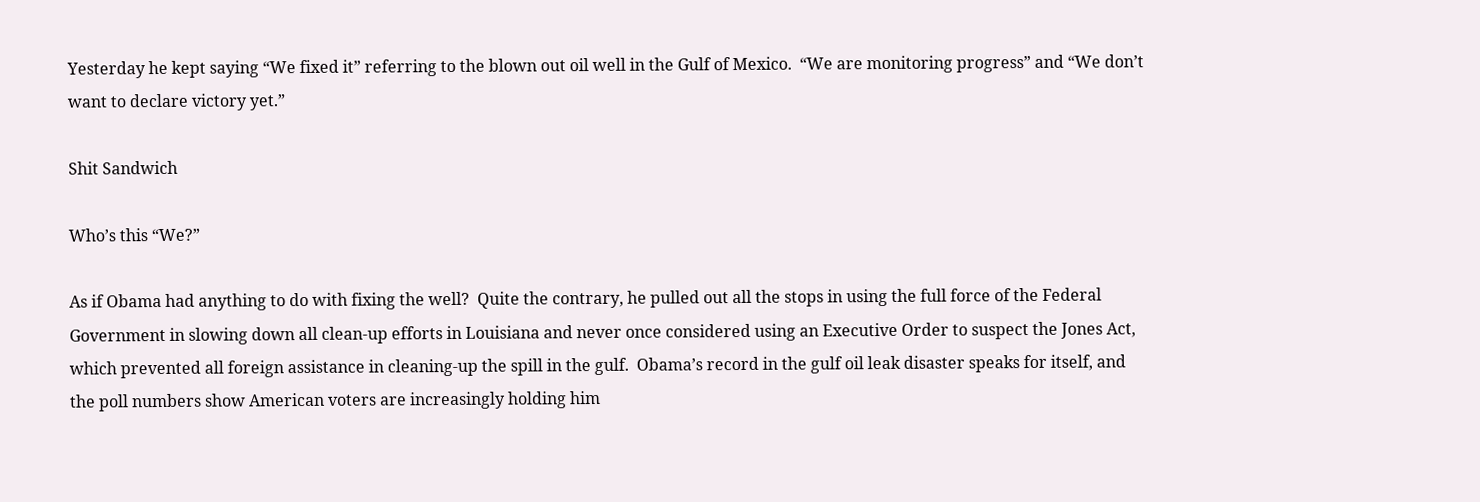Yesterday he kept saying “We fixed it” referring to the blown out oil well in the Gulf of Mexico.  “We are monitoring progress” and “We don’t want to declare victory yet.”

Shit Sandwich

Who’s this “We?”

As if Obama had anything to do with fixing the well?  Quite the contrary, he pulled out all the stops in using the full force of the Federal Government in slowing down all clean-up efforts in Louisiana and never once considered using an Executive Order to suspect the Jones Act, which prevented all foreign assistance in cleaning-up the spill in the gulf.  Obama’s record in the gulf oil leak disaster speaks for itself, and the poll numbers show American voters are increasingly holding him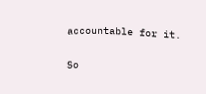accountable for it.

So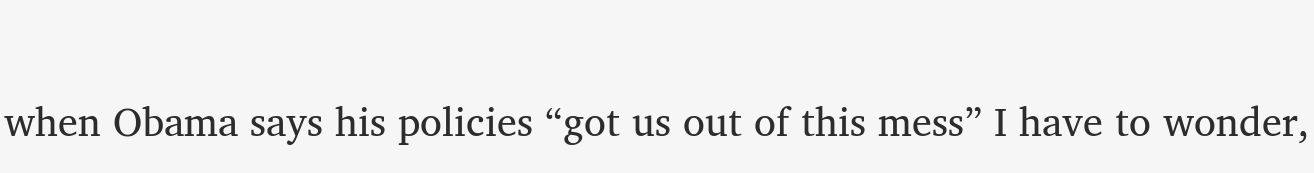when Obama says his policies “got us out of this mess” I have to wonder,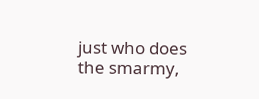just who does the smarmy,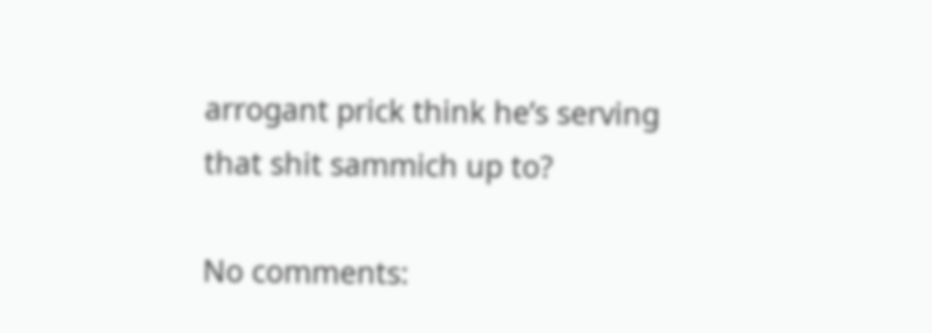arrogant prick think he’s serving that shit sammich up to?

No comments: